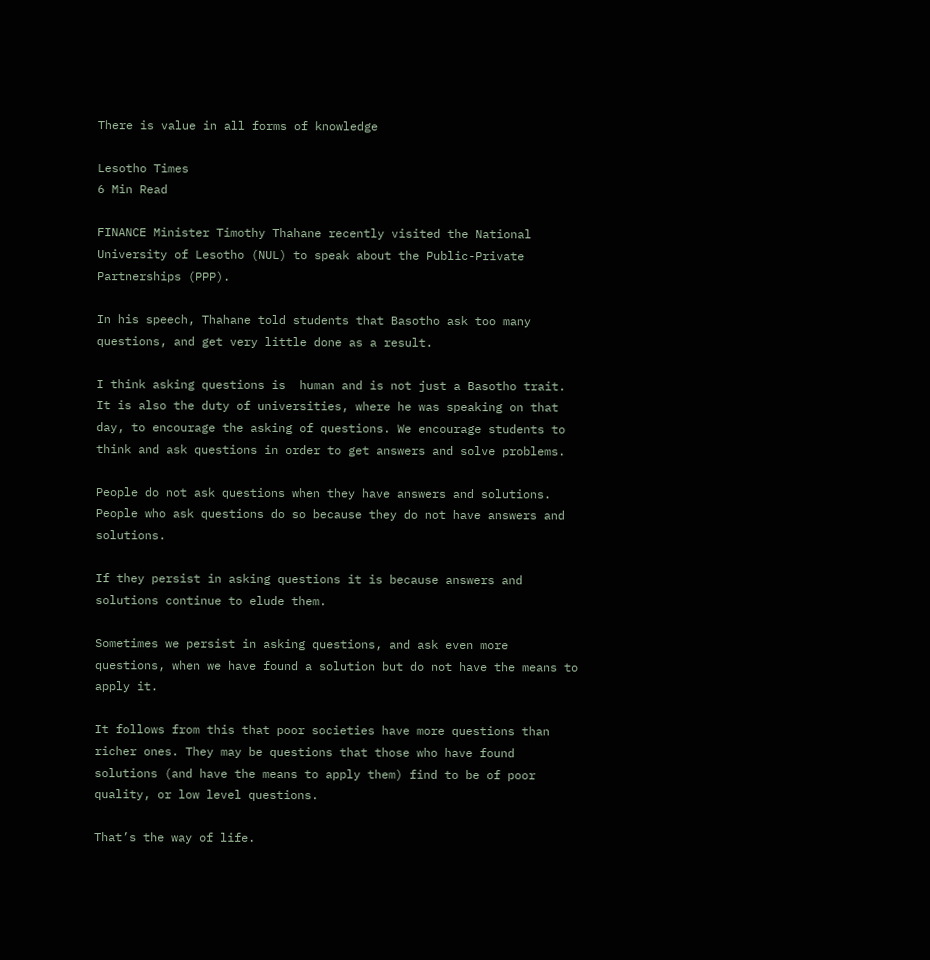There is value in all forms of knowledge

Lesotho Times
6 Min Read

FINANCE Minister Timothy Thahane recently visited the National University of Lesotho (NUL) to speak about the Public-Private Partnerships (PPP).

In his speech, Thahane told students that Basotho ask too many questions, and get very little done as a result.

I think asking questions is  human and is not just a Basotho trait. It is also the duty of universities, where he was speaking on that day, to encourage the asking of questions. We encourage students to think and ask questions in order to get answers and solve problems.

People do not ask questions when they have answers and solutions. People who ask questions do so because they do not have answers and solutions.

If they persist in asking questions it is because answers and solutions continue to elude them.

Sometimes we persist in asking questions, and ask even more questions, when we have found a solution but do not have the means to apply it.

It follows from this that poor societies have more questions than richer ones. They may be questions that those who have found solutions (and have the means to apply them) find to be of poor quality, or low level questions.

That’s the way of life.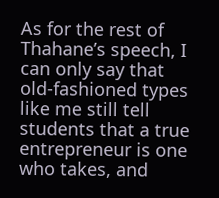As for the rest of Thahane’s speech, I can only say that old-fashioned types like me still tell students that a true entrepreneur is one who takes, and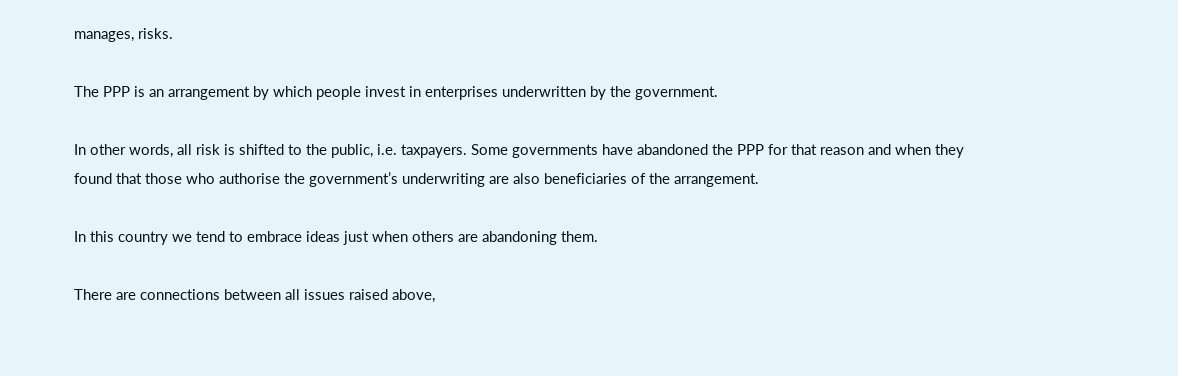manages, risks.

The PPP is an arrangement by which people invest in enterprises underwritten by the government.

In other words, all risk is shifted to the public, i.e. taxpayers. Some governments have abandoned the PPP for that reason and when they found that those who authorise the government’s underwriting are also beneficiaries of the arrangement.

In this country we tend to embrace ideas just when others are abandoning them.

There are connections between all issues raised above,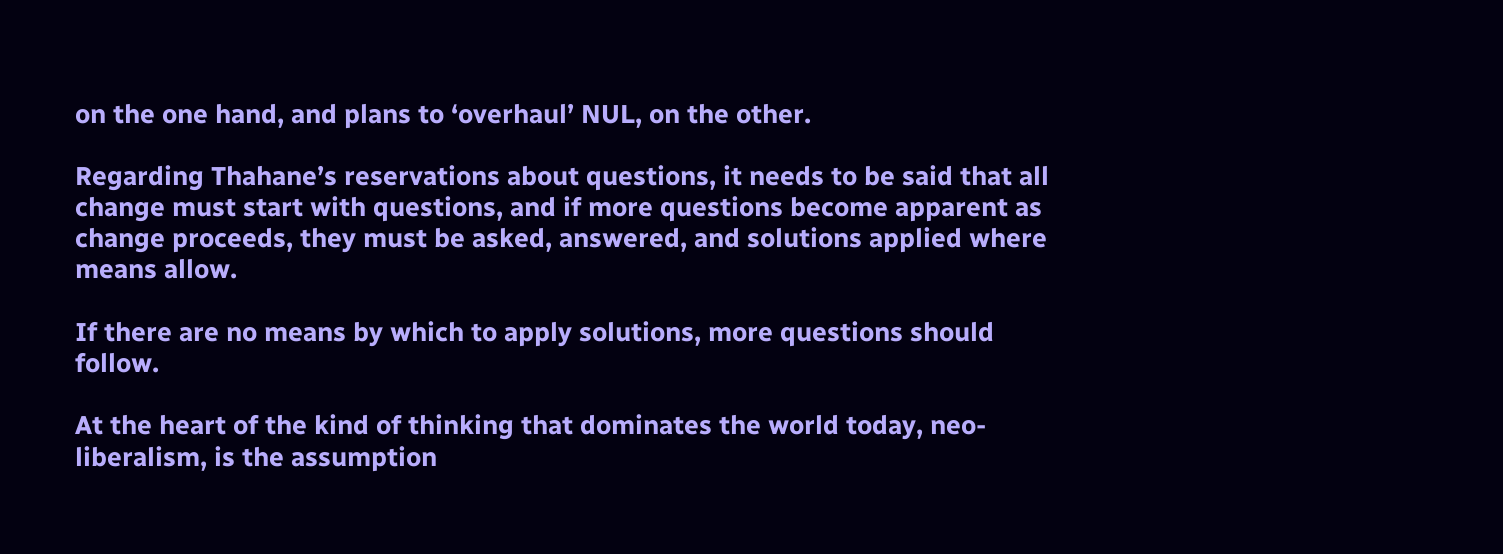on the one hand, and plans to ‘overhaul’ NUL, on the other.

Regarding Thahane’s reservations about questions, it needs to be said that all change must start with questions, and if more questions become apparent as change proceeds, they must be asked, answered, and solutions applied where means allow.

If there are no means by which to apply solutions, more questions should follow.

At the heart of the kind of thinking that dominates the world today, neo-liberalism, is the assumption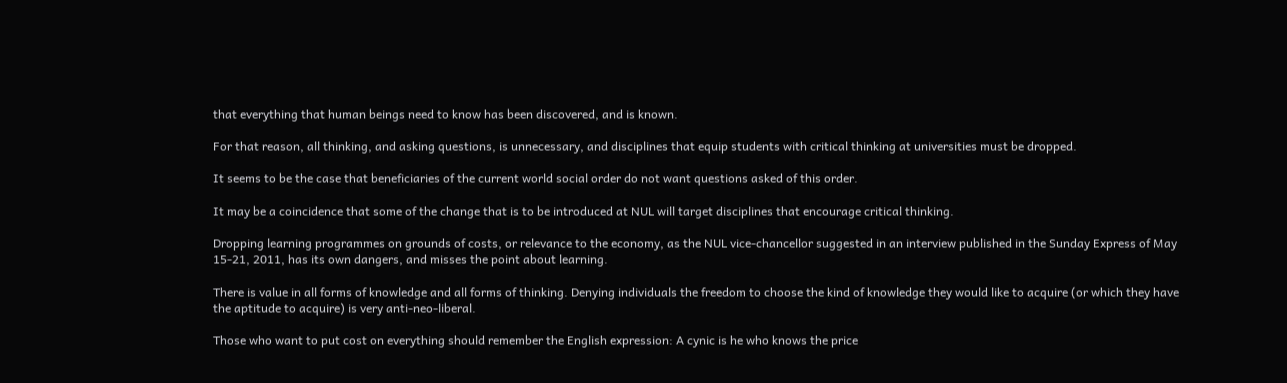that everything that human beings need to know has been discovered, and is known.

For that reason, all thinking, and asking questions, is unnecessary, and disciplines that equip students with critical thinking at universities must be dropped.

It seems to be the case that beneficiaries of the current world social order do not want questions asked of this order.

It may be a coincidence that some of the change that is to be introduced at NUL will target disciplines that encourage critical thinking.

Dropping learning programmes on grounds of costs, or relevance to the economy, as the NUL vice-chancellor suggested in an interview published in the Sunday Express of May 15-21, 2011, has its own dangers, and misses the point about learning.

There is value in all forms of knowledge and all forms of thinking. Denying individuals the freedom to choose the kind of knowledge they would like to acquire (or which they have the aptitude to acquire) is very anti-neo-liberal.

Those who want to put cost on everything should remember the English expression: A cynic is he who knows the price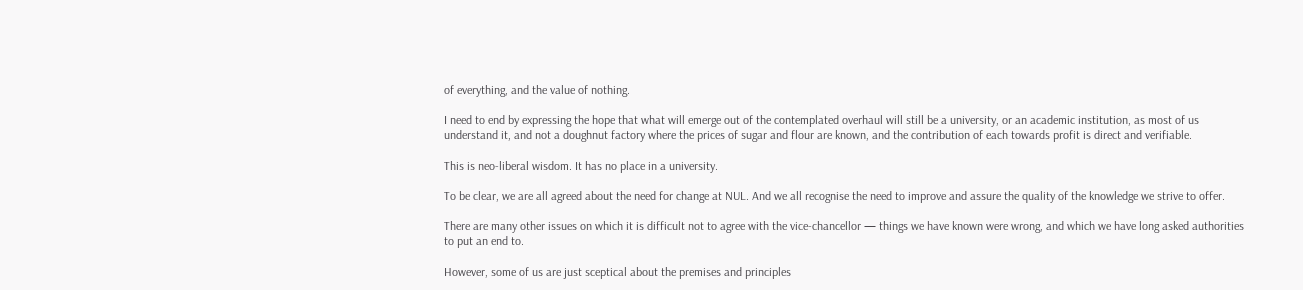of everything, and the value of nothing.

I need to end by expressing the hope that what will emerge out of the contemplated overhaul will still be a university, or an academic institution, as most of us understand it, and not a doughnut factory where the prices of sugar and flour are known, and the contribution of each towards profit is direct and verifiable.

This is neo-liberal wisdom. It has no place in a university.

To be clear, we are all agreed about the need for change at NUL. And we all recognise the need to improve and assure the quality of the knowledge we strive to offer.

There are many other issues on which it is difficult not to agree with the vice-chancellor — things we have known were wrong, and which we have long asked authorities to put an end to.

However, some of us are just sceptical about the premises and principles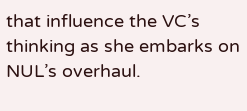that influence the VC’s thinking as she embarks on NUL’s overhaul.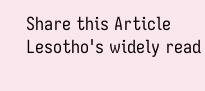Share this Article
Lesotho's widely read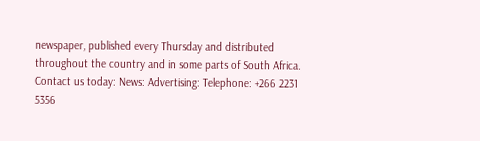newspaper, published every Thursday and distributed throughout the country and in some parts of South Africa. Contact us today: News: Advertising: Telephone: +266 2231 5356